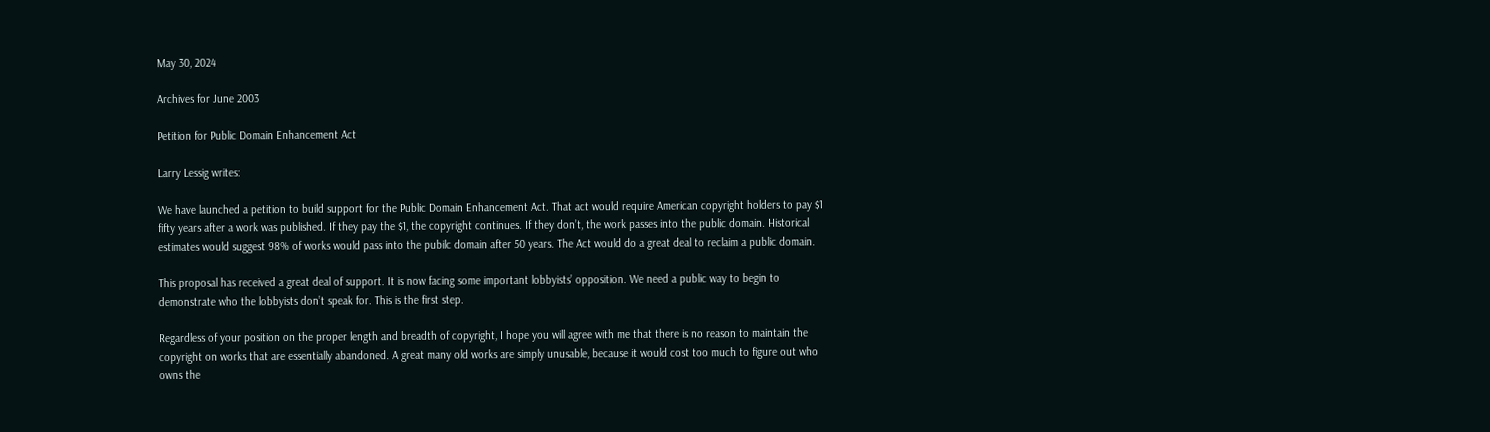May 30, 2024

Archives for June 2003

Petition for Public Domain Enhancement Act

Larry Lessig writes:

We have launched a petition to build support for the Public Domain Enhancement Act. That act would require American copyright holders to pay $1 fifty years after a work was published. If they pay the $1, the copyright continues. If they don’t, the work passes into the public domain. Historical estimates would suggest 98% of works would pass into the pubilc domain after 50 years. The Act would do a great deal to reclaim a public domain.

This proposal has received a great deal of support. It is now facing some important lobbyists’ opposition. We need a public way to begin to demonstrate who the lobbyists don’t speak for. This is the first step.

Regardless of your position on the proper length and breadth of copyright, I hope you will agree with me that there is no reason to maintain the copyright on works that are essentially abandoned. A great many old works are simply unusable, because it would cost too much to figure out who owns the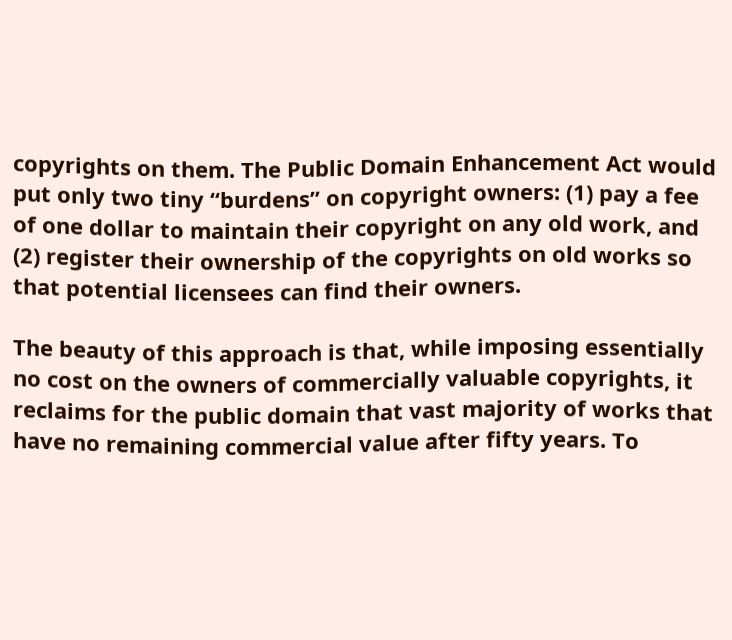copyrights on them. The Public Domain Enhancement Act would put only two tiny “burdens” on copyright owners: (1) pay a fee of one dollar to maintain their copyright on any old work, and (2) register their ownership of the copyrights on old works so that potential licensees can find their owners.

The beauty of this approach is that, while imposing essentially no cost on the owners of commercially valuable copyrights, it reclaims for the public domain that vast majority of works that have no remaining commercial value after fifty years. To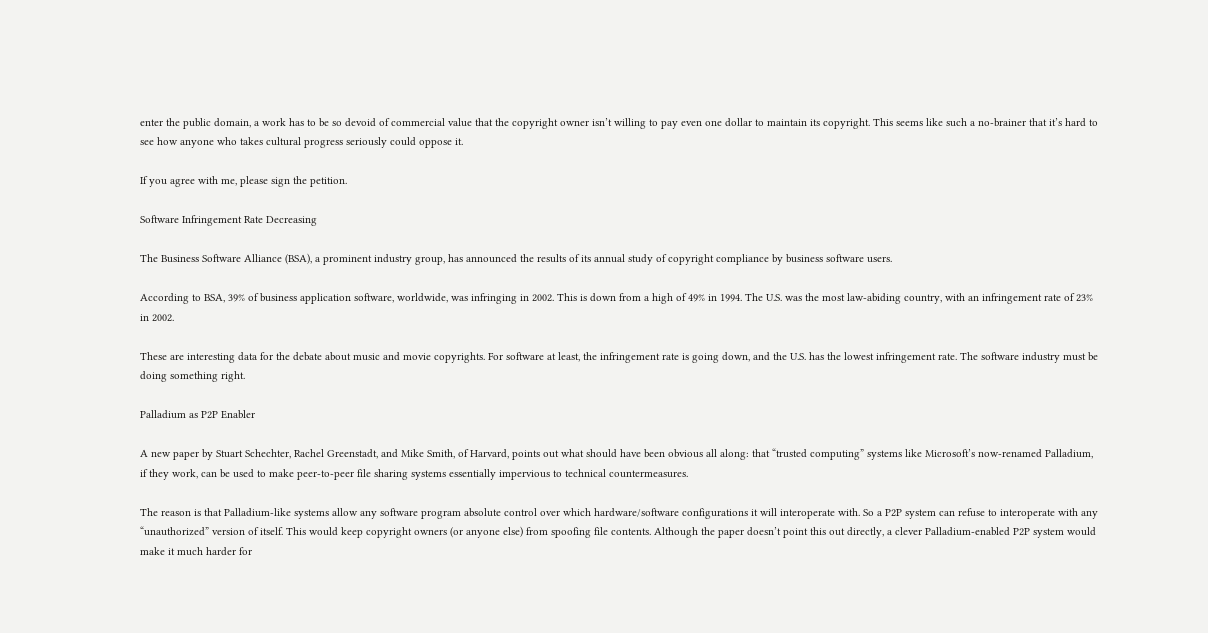enter the public domain, a work has to be so devoid of commercial value that the copyright owner isn’t willing to pay even one dollar to maintain its copyright. This seems like such a no-brainer that it’s hard to see how anyone who takes cultural progress seriously could oppose it.

If you agree with me, please sign the petition.

Software Infringement Rate Decreasing

The Business Software Alliance (BSA), a prominent industry group, has announced the results of its annual study of copyright compliance by business software users.

According to BSA, 39% of business application software, worldwide, was infringing in 2002. This is down from a high of 49% in 1994. The U.S. was the most law-abiding country, with an infringement rate of 23% in 2002.

These are interesting data for the debate about music and movie copyrights. For software at least, the infringement rate is going down, and the U.S. has the lowest infringement rate. The software industry must be doing something right.

Palladium as P2P Enabler

A new paper by Stuart Schechter, Rachel Greenstadt, and Mike Smith, of Harvard, points out what should have been obvious all along: that “trusted computing” systems like Microsoft’s now-renamed Palladium, if they work, can be used to make peer-to-peer file sharing systems essentially impervious to technical countermeasures.

The reason is that Palladium-like systems allow any software program absolute control over which hardware/software configurations it will interoperate with. So a P2P system can refuse to interoperate with any “unauthorized” version of itself. This would keep copyright owners (or anyone else) from spoofing file contents. Although the paper doesn’t point this out directly, a clever Palladium-enabled P2P system would make it much harder for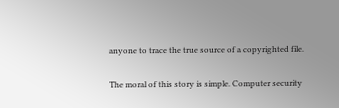anyone to trace the true source of a copyrighted file.

The moral of this story is simple. Computer security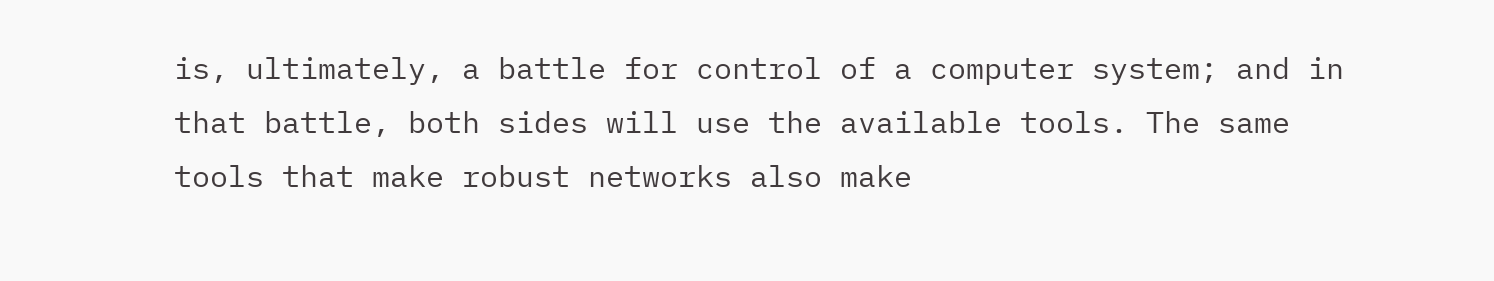is, ultimately, a battle for control of a computer system; and in that battle, both sides will use the available tools. The same tools that make robust networks also make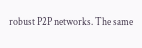robust P2P networks. The same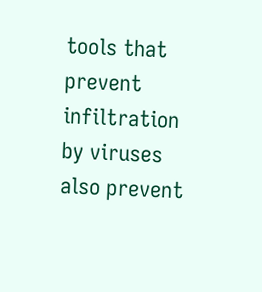tools that prevent infiltration by viruses also prevent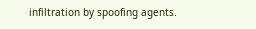infiltration by spoofing agents.